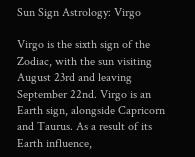Sun Sign Astrology: Virgo

Virgo is the sixth sign of the Zodiac, with the sun visiting August 23rd and leaving September 22nd. Virgo is an Earth sign, alongside Capricorn and Taurus. As a result of its Earth influence,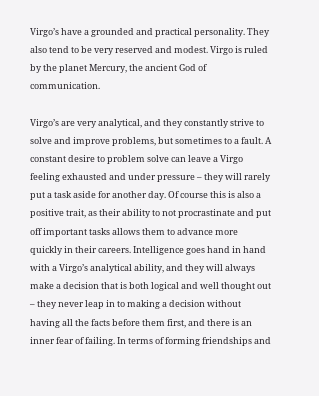Virgo’s have a grounded and practical personality. They also tend to be very reserved and modest. Virgo is ruled by the planet Mercury, the ancient God of communication.

Virgo’s are very analytical, and they constantly strive to solve and improve problems, but sometimes to a fault. A constant desire to problem solve can leave a Virgo feeling exhausted and under pressure – they will rarely put a task aside for another day. Of course this is also a positive trait, as their ability to not procrastinate and put off important tasks allows them to advance more quickly in their careers. Intelligence goes hand in hand with a Virgo’s analytical ability, and they will always make a decision that is both logical and well thought out – they never leap in to making a decision without having all the facts before them first, and there is an inner fear of failing. In terms of forming friendships and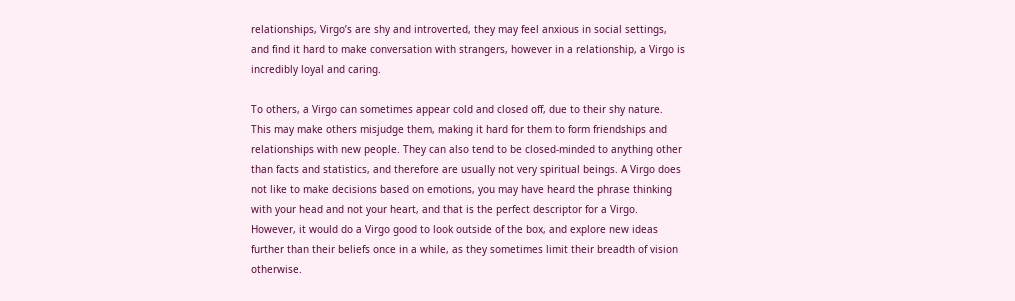relationships, Virgo’s are shy and introverted, they may feel anxious in social settings, and find it hard to make conversation with strangers, however in a relationship, a Virgo is incredibly loyal and caring.

To others, a Virgo can sometimes appear cold and closed off, due to their shy nature. This may make others misjudge them, making it hard for them to form friendships and relationships with new people. They can also tend to be closed-minded to anything other than facts and statistics, and therefore are usually not very spiritual beings. A Virgo does not like to make decisions based on emotions, you may have heard the phrase thinking with your head and not your heart, and that is the perfect descriptor for a Virgo. However, it would do a Virgo good to look outside of the box, and explore new ideas further than their beliefs once in a while, as they sometimes limit their breadth of vision otherwise.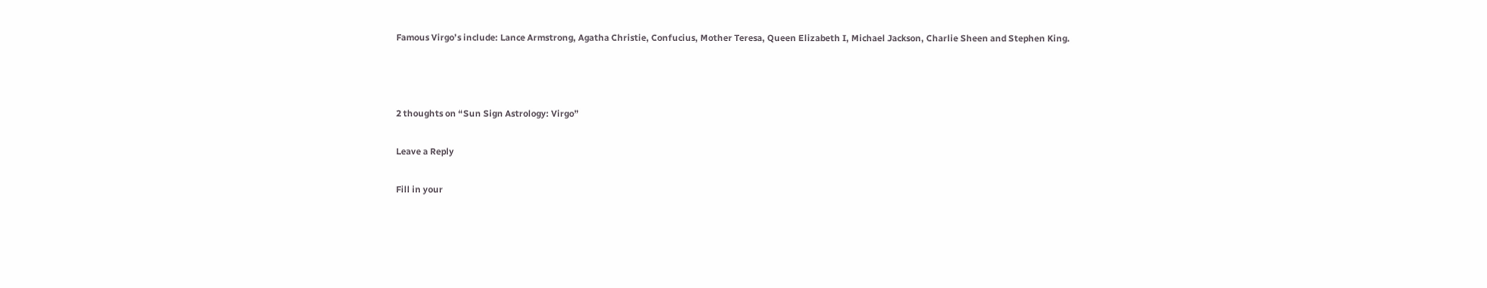Famous Virgo’s include: Lance Armstrong, Agatha Christie, Confucius, Mother Teresa, Queen Elizabeth I, Michael Jackson, Charlie Sheen and Stephen King.



2 thoughts on “Sun Sign Astrology: Virgo”

Leave a Reply

Fill in your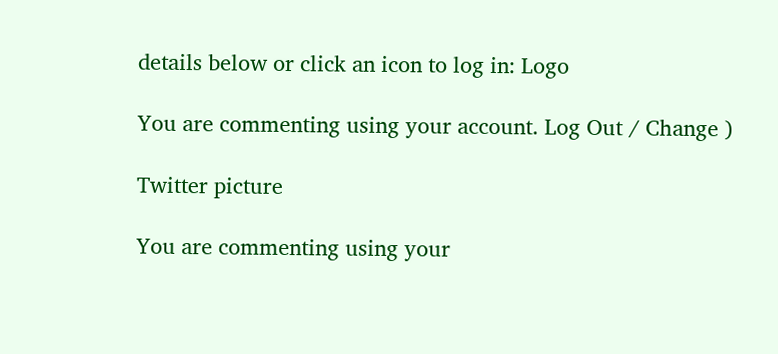details below or click an icon to log in: Logo

You are commenting using your account. Log Out / Change )

Twitter picture

You are commenting using your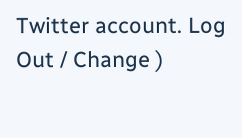Twitter account. Log Out / Change )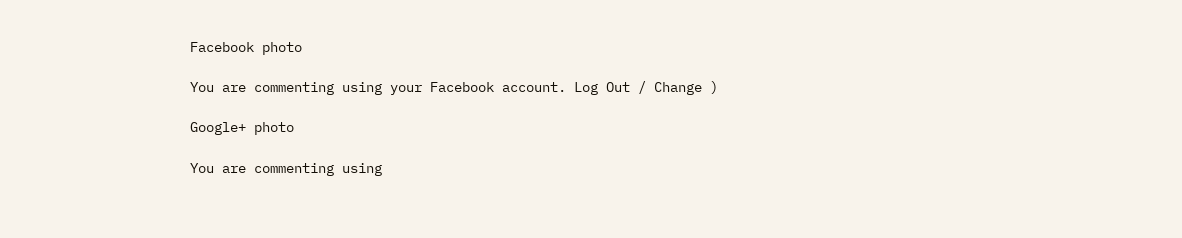Facebook photo

You are commenting using your Facebook account. Log Out / Change )

Google+ photo

You are commenting using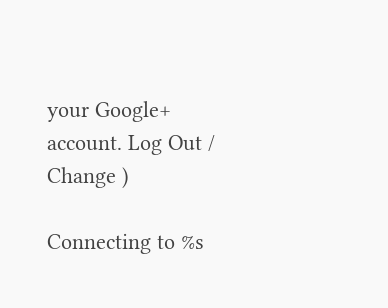your Google+ account. Log Out / Change )

Connecting to %s